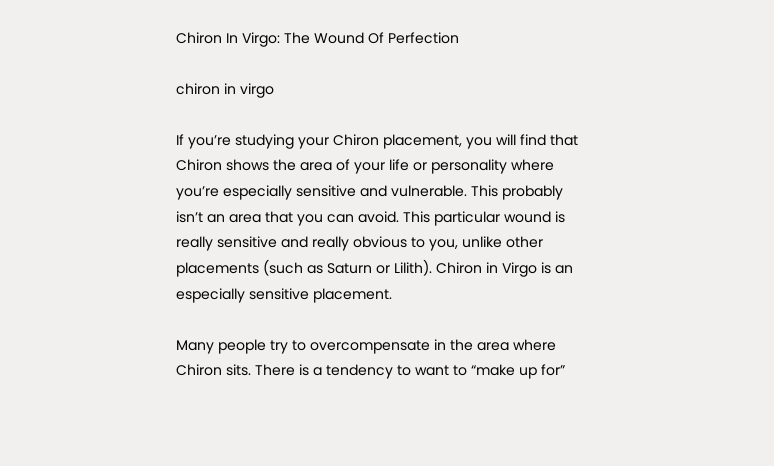Chiron In Virgo: The Wound Of Perfection

chiron in virgo

If you’re studying your Chiron placement, you will find that Chiron shows the area of your life or personality where you’re especially sensitive and vulnerable. This probably isn’t an area that you can avoid. This particular wound is really sensitive and really obvious to you, unlike other placements (such as Saturn or Lilith). Chiron in Virgo is an especially sensitive placement.

Many people try to overcompensate in the area where Chiron sits. There is a tendency to want to “make up for”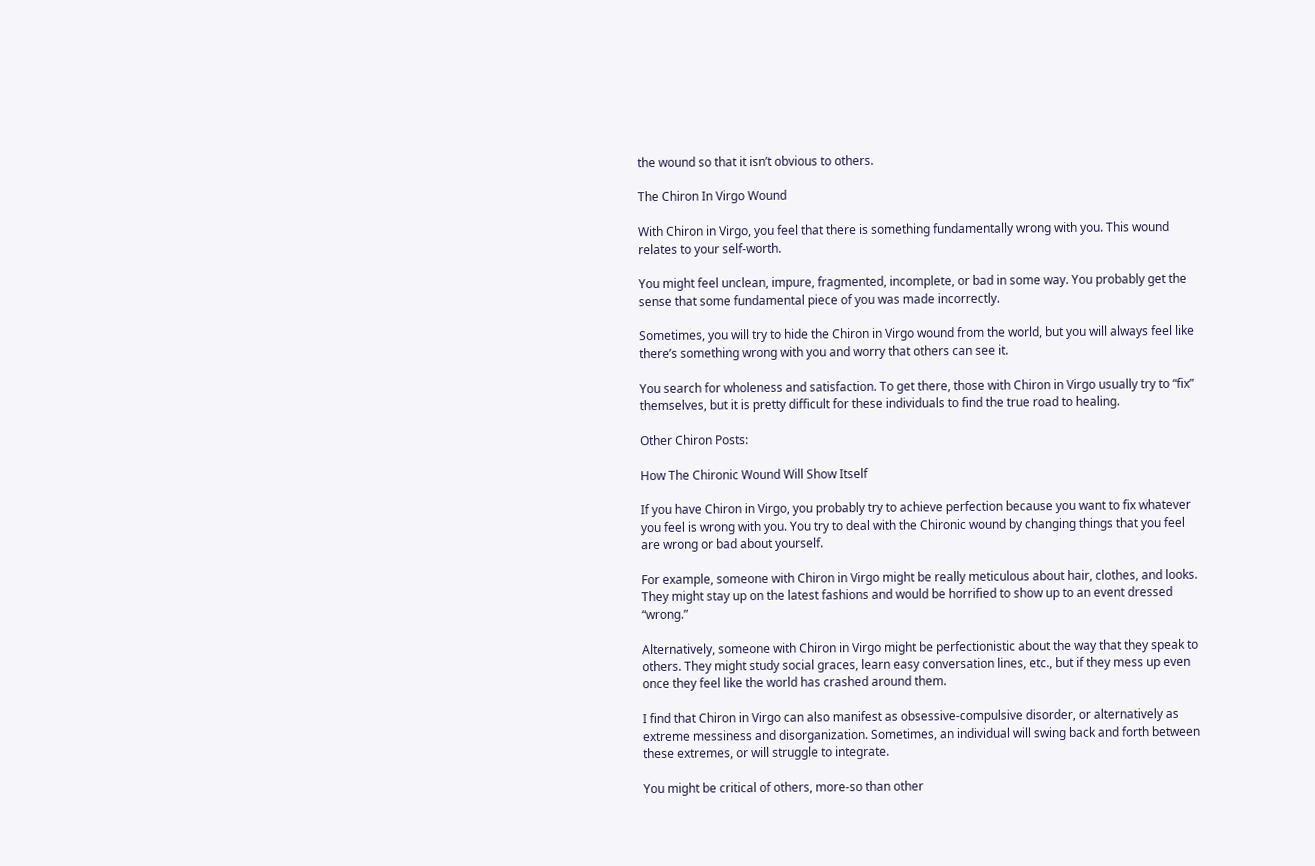the wound so that it isn’t obvious to others.

The Chiron In Virgo Wound

With Chiron in Virgo, you feel that there is something fundamentally wrong with you. This wound relates to your self-worth.

You might feel unclean, impure, fragmented, incomplete, or bad in some way. You probably get the sense that some fundamental piece of you was made incorrectly.

Sometimes, you will try to hide the Chiron in Virgo wound from the world, but you will always feel like there’s something wrong with you and worry that others can see it.

You search for wholeness and satisfaction. To get there, those with Chiron in Virgo usually try to “fix” themselves, but it is pretty difficult for these individuals to find the true road to healing.

Other Chiron Posts:

How The Chironic Wound Will Show Itself

If you have Chiron in Virgo, you probably try to achieve perfection because you want to fix whatever you feel is wrong with you. You try to deal with the Chironic wound by changing things that you feel are wrong or bad about yourself.

For example, someone with Chiron in Virgo might be really meticulous about hair, clothes, and looks. They might stay up on the latest fashions and would be horrified to show up to an event dressed “wrong.”

Alternatively, someone with Chiron in Virgo might be perfectionistic about the way that they speak to others. They might study social graces, learn easy conversation lines, etc., but if they mess up even once they feel like the world has crashed around them.

I find that Chiron in Virgo can also manifest as obsessive-compulsive disorder, or alternatively as extreme messiness and disorganization. Sometimes, an individual will swing back and forth between these extremes, or will struggle to integrate.

You might be critical of others, more-so than other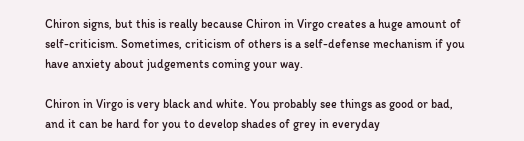Chiron signs, but this is really because Chiron in Virgo creates a huge amount of self-criticism. Sometimes, criticism of others is a self-defense mechanism if you have anxiety about judgements coming your way.

Chiron in Virgo is very black and white. You probably see things as good or bad, and it can be hard for you to develop shades of grey in everyday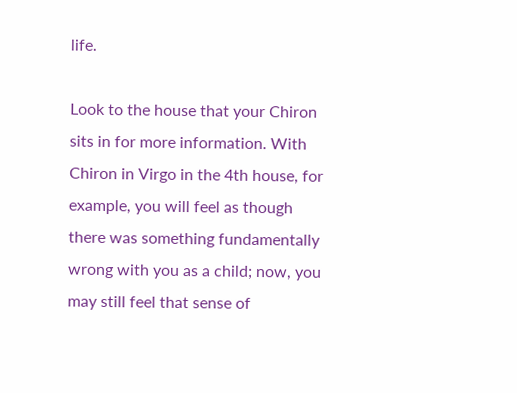life.

Look to the house that your Chiron sits in for more information. With Chiron in Virgo in the 4th house, for example, you will feel as though there was something fundamentally wrong with you as a child; now, you may still feel that sense of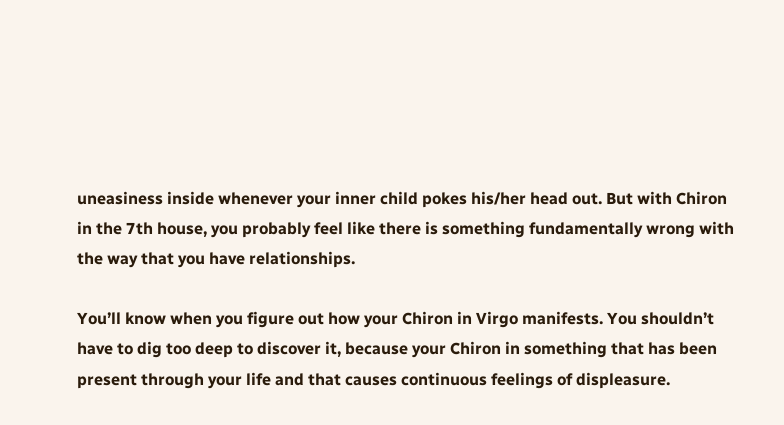uneasiness inside whenever your inner child pokes his/her head out. But with Chiron in the 7th house, you probably feel like there is something fundamentally wrong with the way that you have relationships.

You’ll know when you figure out how your Chiron in Virgo manifests. You shouldn’t have to dig too deep to discover it, because your Chiron in something that has been present through your life and that causes continuous feelings of displeasure.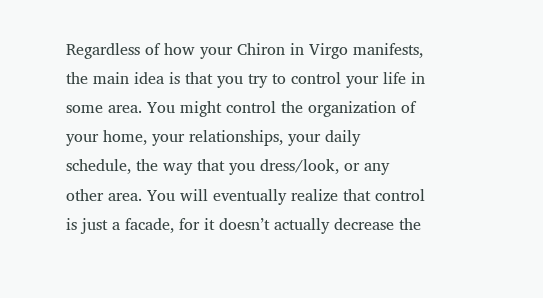Regardless of how your Chiron in Virgo manifests, the main idea is that you try to control your life in some area. You might control the organization of your home, your relationships, your daily schedule, the way that you dress/look, or any other area. You will eventually realize that control is just a facade, for it doesn’t actually decrease the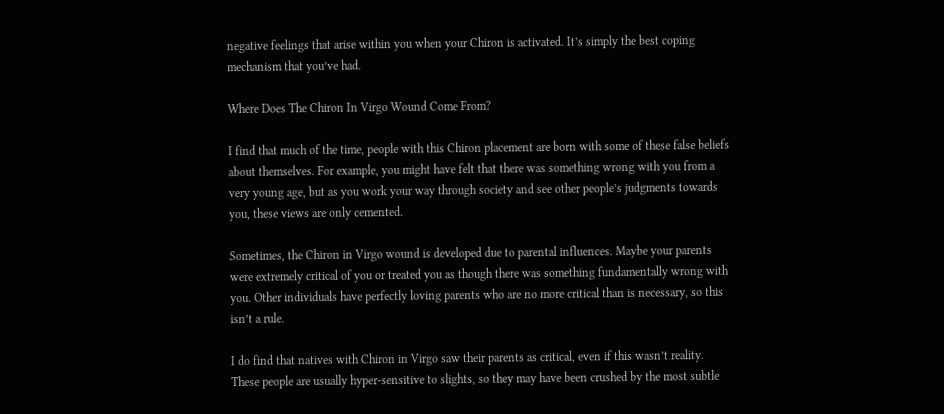negative feelings that arise within you when your Chiron is activated. It’s simply the best coping mechanism that you’ve had.

Where Does The Chiron In Virgo Wound Come From?

I find that much of the time, people with this Chiron placement are born with some of these false beliefs about themselves. For example, you might have felt that there was something wrong with you from a very young age, but as you work your way through society and see other people’s judgments towards you, these views are only cemented.

Sometimes, the Chiron in Virgo wound is developed due to parental influences. Maybe your parents were extremely critical of you or treated you as though there was something fundamentally wrong with you. Other individuals have perfectly loving parents who are no more critical than is necessary, so this isn’t a rule.

I do find that natives with Chiron in Virgo saw their parents as critical, even if this wasn’t reality. These people are usually hyper-sensitive to slights, so they may have been crushed by the most subtle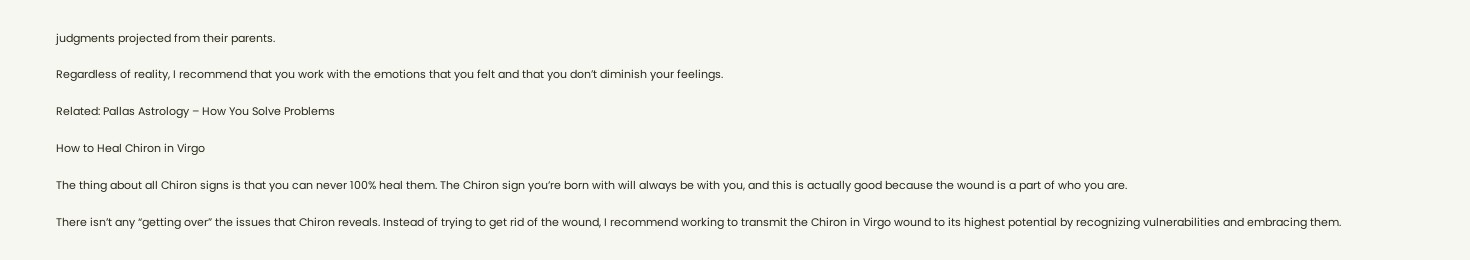judgments projected from their parents.

Regardless of reality, I recommend that you work with the emotions that you felt and that you don’t diminish your feelings.

Related: Pallas Astrology – How You Solve Problems

How to Heal Chiron in Virgo

The thing about all Chiron signs is that you can never 100% heal them. The Chiron sign you’re born with will always be with you, and this is actually good because the wound is a part of who you are.

There isn’t any “getting over” the issues that Chiron reveals. Instead of trying to get rid of the wound, I recommend working to transmit the Chiron in Virgo wound to its highest potential by recognizing vulnerabilities and embracing them.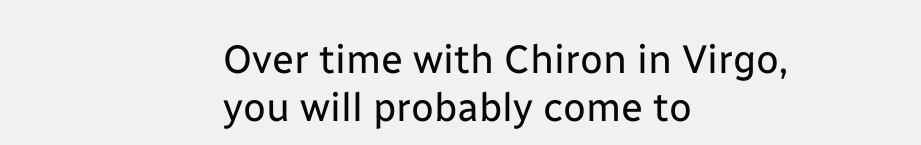Over time with Chiron in Virgo, you will probably come to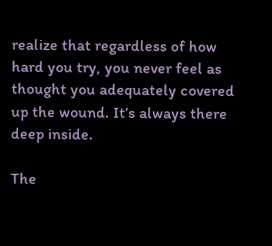realize that regardless of how hard you try, you never feel as thought you adequately covered up the wound. It’s always there deep inside.

The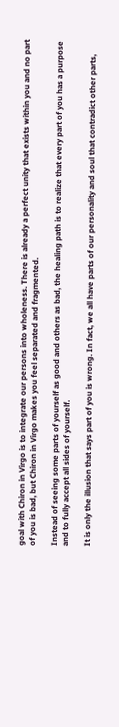goal with Chiron in Virgo is to integrate our persons into wholeness. There is already a perfect unity that exists within you and no part of you is bad, but Chiron in Virgo makes you feel separated and fragmented.

Instead of seeing some parts of yourself as good and others as bad, the healing path is to realize that every part of you has a purpose and to fully accept all sides of yourself.

It is only the illusion that says part of you is wrong. In fact, we all have parts of our personality and soul that contradict other parts,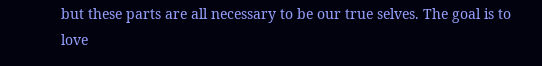but these parts are all necessary to be our true selves. The goal is to love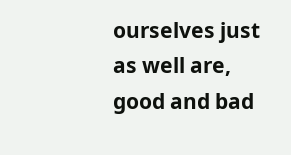ourselves just as well are, good and bad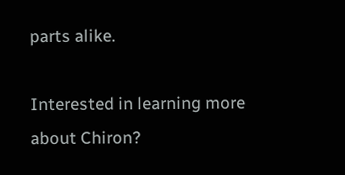parts alike.

Interested in learning more about Chiron?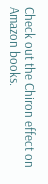Check out the Chiron effect on Amazon books.